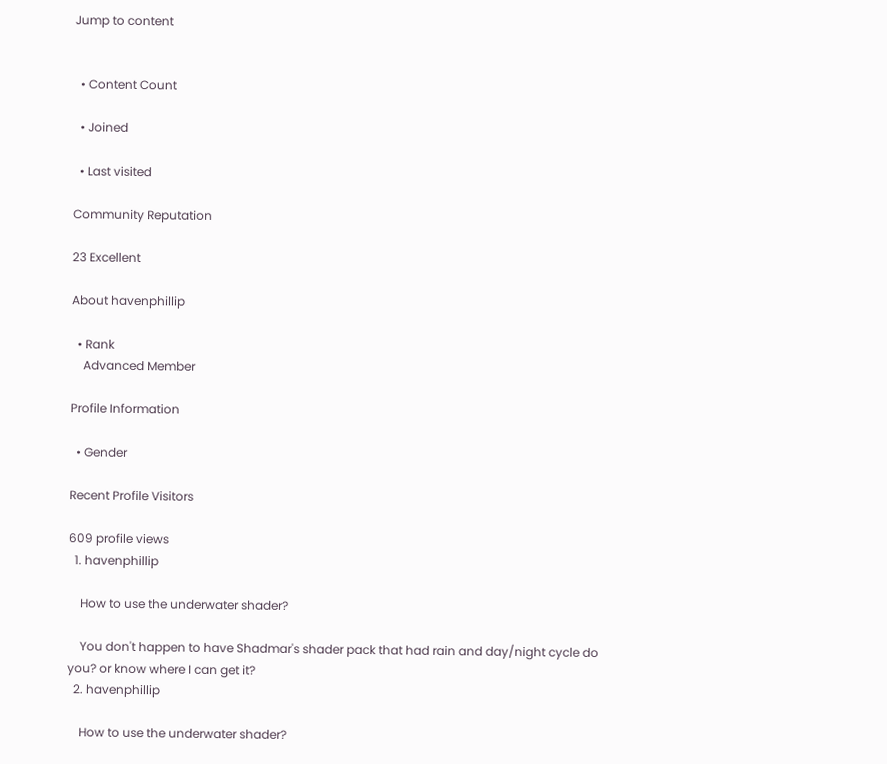Jump to content


  • Content Count

  • Joined

  • Last visited

Community Reputation

23 Excellent

About havenphillip

  • Rank
    Advanced Member

Profile Information

  • Gender

Recent Profile Visitors

609 profile views
  1. havenphillip

    How to use the underwater shader?

    You don't happen to have Shadmar's shader pack that had rain and day/night cycle do you? or know where I can get it?
  2. havenphillip

    How to use the underwater shader?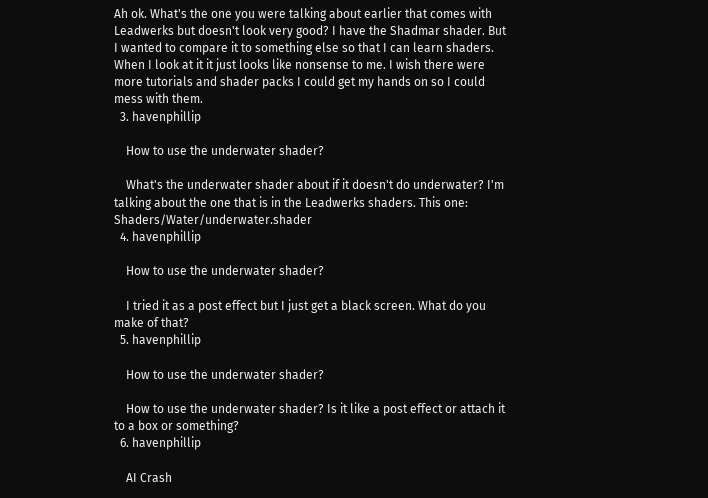Ah ok. What's the one you were talking about earlier that comes with Leadwerks but doesn't look very good? I have the Shadmar shader. But I wanted to compare it to something else so that I can learn shaders. When I look at it it just looks like nonsense to me. I wish there were more tutorials and shader packs I could get my hands on so I could mess with them.
  3. havenphillip

    How to use the underwater shader?

    What's the underwater shader about if it doesn't do underwater? I'm talking about the one that is in the Leadwerks shaders. This one: Shaders/Water/underwater.shader
  4. havenphillip

    How to use the underwater shader?

    I tried it as a post effect but I just get a black screen. What do you make of that?
  5. havenphillip

    How to use the underwater shader?

    How to use the underwater shader? Is it like a post effect or attach it to a box or something?
  6. havenphillip

    AI Crash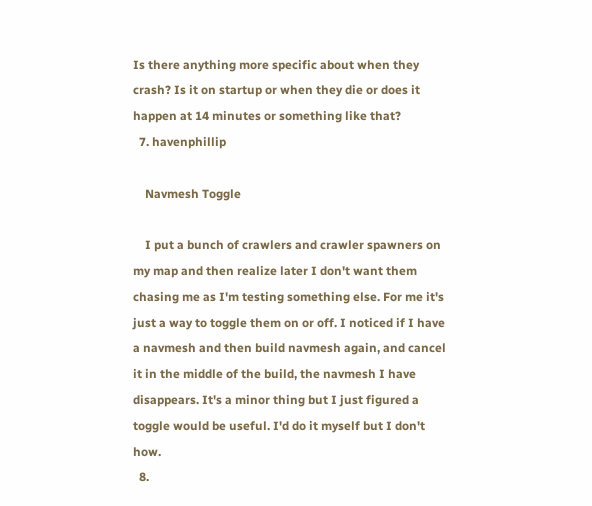Is there anything more specific about when they crash? Is it on startup or when they die or does it happen at 14 minutes or something like that?
  7. havenphillip

    Navmesh Toggle

    I put a bunch of crawlers and crawler spawners on my map and then realize later I don't want them chasing me as I'm testing something else. For me it's just a way to toggle them on or off. I noticed if I have a navmesh and then build navmesh again, and cancel it in the middle of the build, the navmesh I have disappears. It's a minor thing but I just figured a toggle would be useful. I'd do it myself but I don't how.
  8.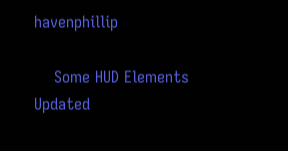havenphillip

    Some HUD Elements Updated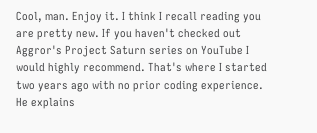Cool, man. Enjoy it. I think I recall reading you are pretty new. If you haven't checked out Aggror's Project Saturn series on YouTube I would highly recommend. That's where I started two years ago with no prior coding experience. He explains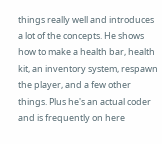things really well and introduces a lot of the concepts. He shows how to make a health bar, health kit, an inventory system, respawn the player, and a few other things. Plus he's an actual coder and is frequently on here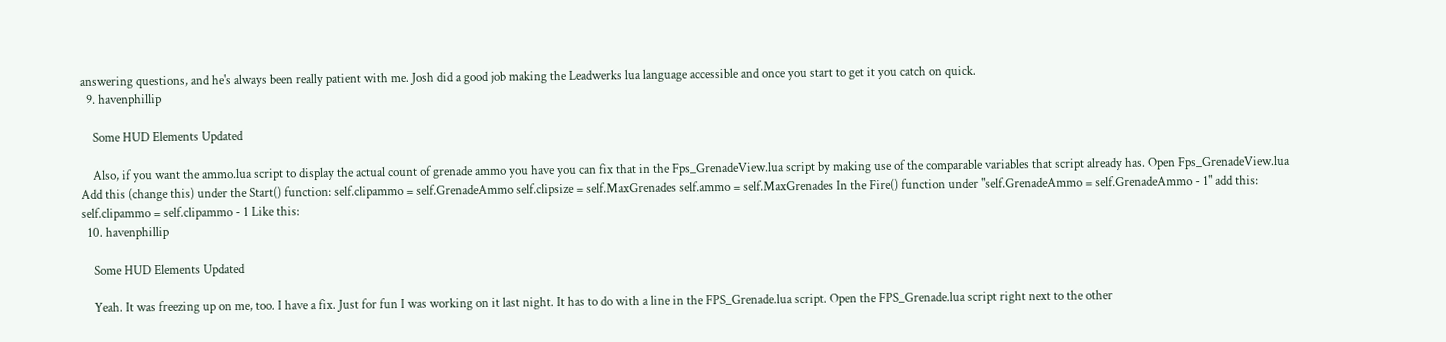answering questions, and he's always been really patient with me. Josh did a good job making the Leadwerks lua language accessible and once you start to get it you catch on quick.
  9. havenphillip

    Some HUD Elements Updated

    Also, if you want the ammo.lua script to display the actual count of grenade ammo you have you can fix that in the Fps_GrenadeView.lua script by making use of the comparable variables that script already has. Open Fps_GrenadeView.lua Add this (change this) under the Start() function: self.clipammo = self.GrenadeAmmo self.clipsize = self.MaxGrenades self.ammo = self.MaxGrenades In the Fire() function under "self.GrenadeAmmo = self.GrenadeAmmo - 1" add this: self.clipammo = self.clipammo - 1 Like this:
  10. havenphillip

    Some HUD Elements Updated

    Yeah. It was freezing up on me, too. I have a fix. Just for fun I was working on it last night. It has to do with a line in the FPS_Grenade.lua script. Open the FPS_Grenade.lua script right next to the other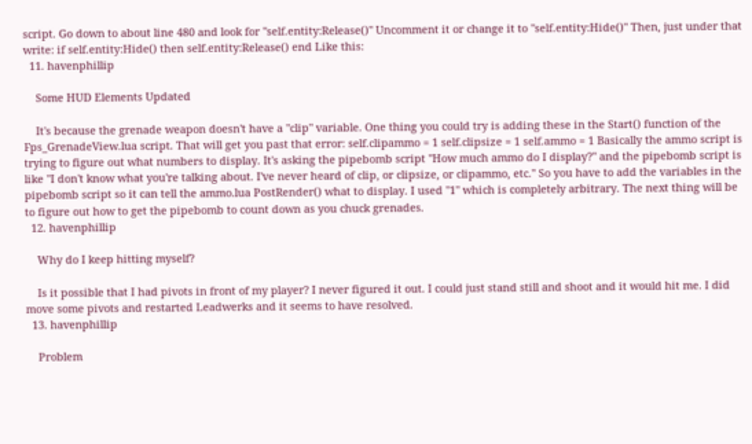script. Go down to about line 480 and look for "self.entity:Release()" Uncomment it or change it to "self.entity:Hide()" Then, just under that write: if self.entity:Hide() then self.entity:Release() end Like this:
  11. havenphillip

    Some HUD Elements Updated

    It's because the grenade weapon doesn't have a "clip" variable. One thing you could try is adding these in the Start() function of the Fps_GrenadeView.lua script. That will get you past that error: self.clipammo = 1 self.clipsize = 1 self.ammo = 1 Basically the ammo script is trying to figure out what numbers to display. It's asking the pipebomb script "How much ammo do I display?" and the pipebomb script is like "I don't know what you're talking about. I've never heard of clip, or clipsize, or clipammo, etc." So you have to add the variables in the pipebomb script so it can tell the ammo.lua PostRender() what to display. I used "1" which is completely arbitrary. The next thing will be to figure out how to get the pipebomb to count down as you chuck grenades.
  12. havenphillip

    Why do I keep hitting myself?

    Is it possible that I had pivots in front of my player? I never figured it out. I could just stand still and shoot and it would hit me. I did move some pivots and restarted Leadwerks and it seems to have resolved.
  13. havenphillip

    Problem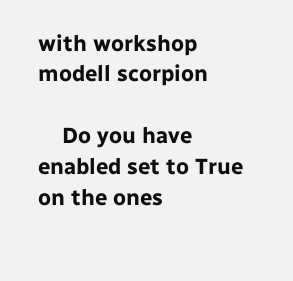with workshop modell scorpion

    Do you have enabled set to True on the ones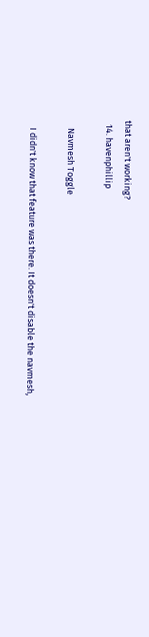that aren't working?
  14. havenphillip

    Navmesh Toggle

    I didn't know that feature was there. It doesn't disable the navmesh,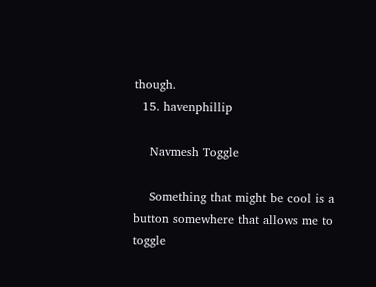though.
  15. havenphillip

    Navmesh Toggle

    Something that might be cool is a button somewhere that allows me to toggle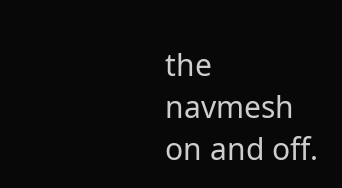the navmesh on and off.